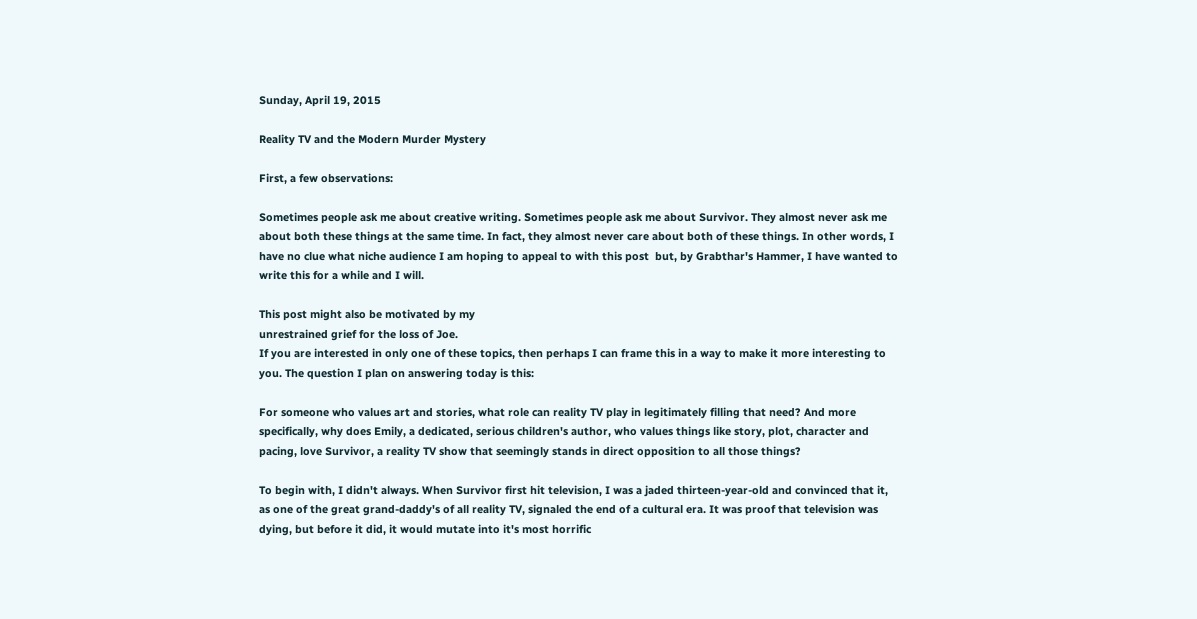Sunday, April 19, 2015

Reality TV and the Modern Murder Mystery

First, a few observations:

Sometimes people ask me about creative writing. Sometimes people ask me about Survivor. They almost never ask me about both these things at the same time. In fact, they almost never care about both of these things. In other words, I have no clue what niche audience I am hoping to appeal to with this post  but, by Grabthar's Hammer, I have wanted to write this for a while and I will.

This post might also be motivated by my
unrestrained grief for the loss of Joe.
If you are interested in only one of these topics, then perhaps I can frame this in a way to make it more interesting to you. The question I plan on answering today is this:

For someone who values art and stories, what role can reality TV play in legitimately filling that need? And more specifically, why does Emily, a dedicated, serious children's author, who values things like story, plot, character and pacing, love Survivor, a reality TV show that seemingly stands in direct opposition to all those things?

To begin with, I didn't always. When Survivor first hit television, I was a jaded thirteen-year-old and convinced that it, as one of the great grand-daddy's of all reality TV, signaled the end of a cultural era. It was proof that television was dying, but before it did, it would mutate into it's most horrific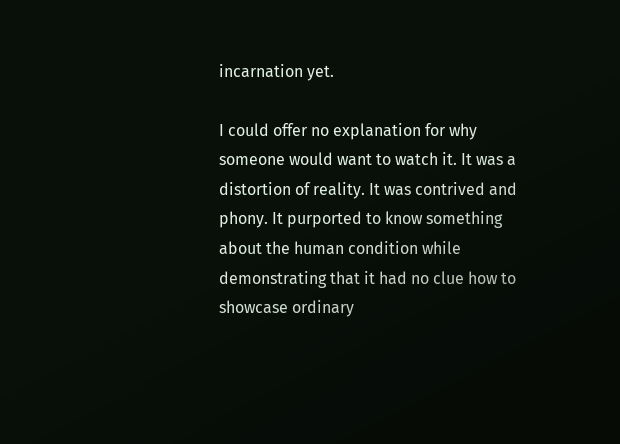incarnation yet.

I could offer no explanation for why someone would want to watch it. It was a distortion of reality. It was contrived and phony. It purported to know something about the human condition while demonstrating that it had no clue how to showcase ordinary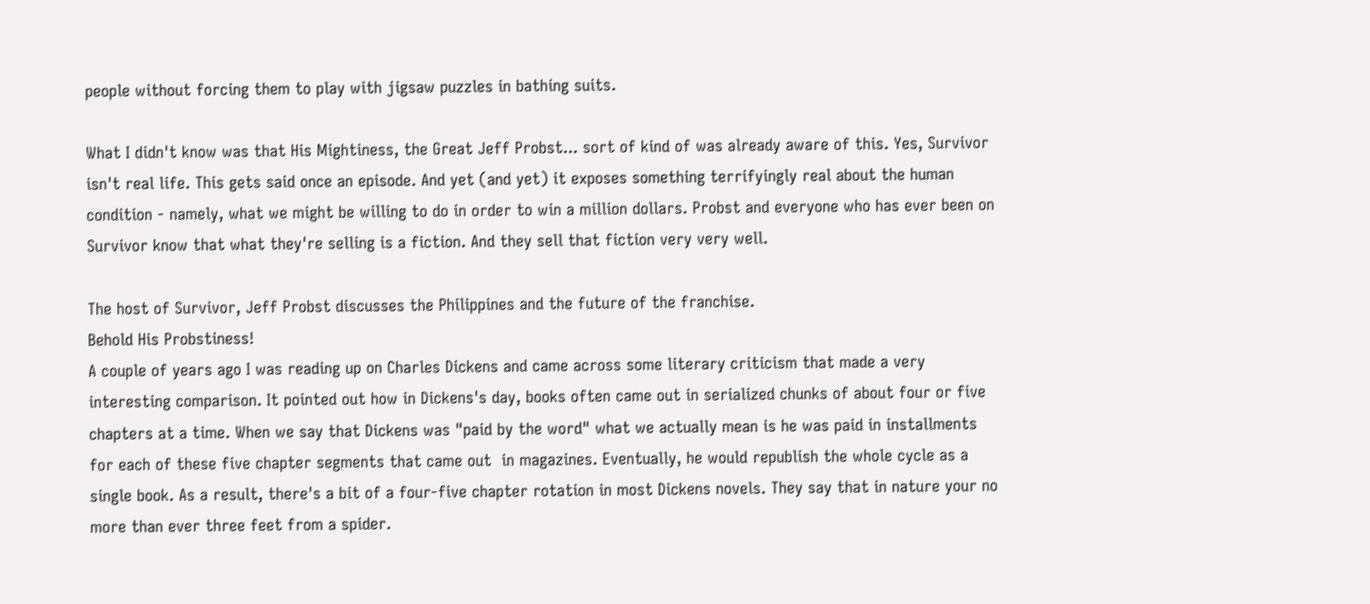people without forcing them to play with jigsaw puzzles in bathing suits.

What I didn't know was that His Mightiness, the Great Jeff Probst... sort of kind of was already aware of this. Yes, Survivor isn't real life. This gets said once an episode. And yet (and yet) it exposes something terrifyingly real about the human condition - namely, what we might be willing to do in order to win a million dollars. Probst and everyone who has ever been on Survivor know that what they're selling is a fiction. And they sell that fiction very very well.

The host of Survivor, Jeff Probst discusses the Philippines and the future of the franchise.
Behold His Probstiness!
A couple of years ago I was reading up on Charles Dickens and came across some literary criticism that made a very interesting comparison. It pointed out how in Dickens's day, books often came out in serialized chunks of about four or five chapters at a time. When we say that Dickens was "paid by the word" what we actually mean is he was paid in installments for each of these five chapter segments that came out  in magazines. Eventually, he would republish the whole cycle as a single book. As a result, there's a bit of a four-five chapter rotation in most Dickens novels. They say that in nature your no more than ever three feet from a spider.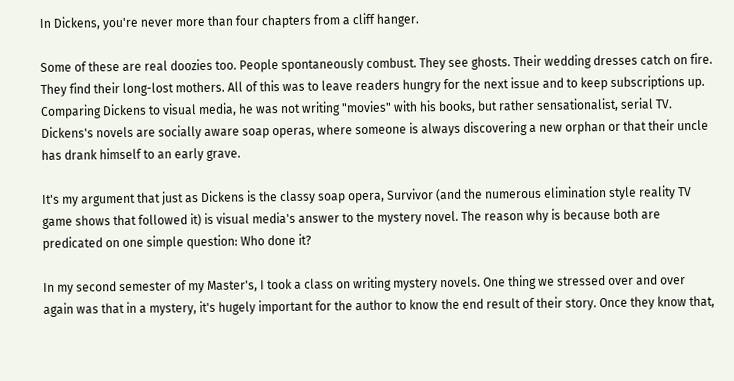In Dickens, you're never more than four chapters from a cliff hanger.

Some of these are real doozies too. People spontaneously combust. They see ghosts. Their wedding dresses catch on fire. They find their long-lost mothers. All of this was to leave readers hungry for the next issue and to keep subscriptions up. Comparing Dickens to visual media, he was not writing "movies" with his books, but rather sensationalist, serial TV. Dickens's novels are socially aware soap operas, where someone is always discovering a new orphan or that their uncle has drank himself to an early grave.

It's my argument that just as Dickens is the classy soap opera, Survivor (and the numerous elimination style reality TV game shows that followed it) is visual media's answer to the mystery novel. The reason why is because both are predicated on one simple question: Who done it?

In my second semester of my Master's, I took a class on writing mystery novels. One thing we stressed over and over again was that in a mystery, it's hugely important for the author to know the end result of their story. Once they know that,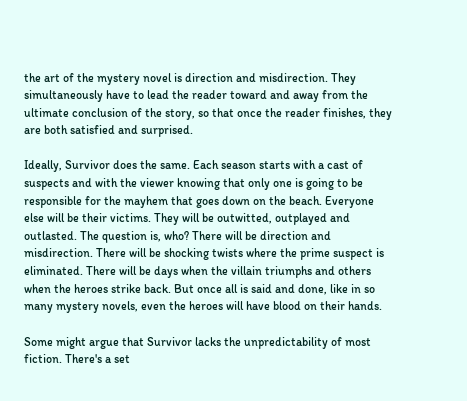the art of the mystery novel is direction and misdirection. They simultaneously have to lead the reader toward and away from the ultimate conclusion of the story, so that once the reader finishes, they are both satisfied and surprised.

Ideally, Survivor does the same. Each season starts with a cast of suspects and with the viewer knowing that only one is going to be responsible for the mayhem that goes down on the beach. Everyone else will be their victims. They will be outwitted, outplayed and outlasted. The question is, who? There will be direction and misdirection. There will be shocking twists where the prime suspect is eliminated. There will be days when the villain triumphs and others when the heroes strike back. But once all is said and done, like in so many mystery novels, even the heroes will have blood on their hands.

Some might argue that Survivor lacks the unpredictability of most fiction. There's a set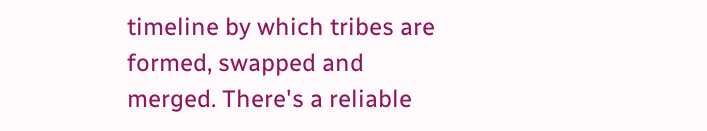timeline by which tribes are formed, swapped and merged. There's a reliable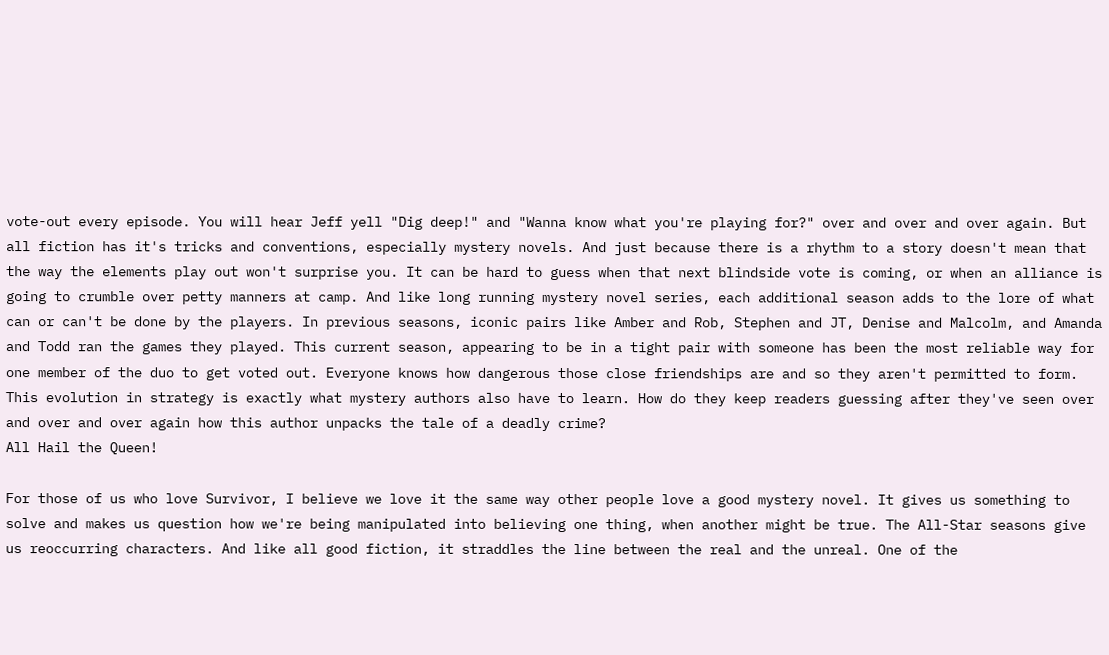vote-out every episode. You will hear Jeff yell "Dig deep!" and "Wanna know what you're playing for?" over and over and over again. But all fiction has it's tricks and conventions, especially mystery novels. And just because there is a rhythm to a story doesn't mean that the way the elements play out won't surprise you. It can be hard to guess when that next blindside vote is coming, or when an alliance is going to crumble over petty manners at camp. And like long running mystery novel series, each additional season adds to the lore of what can or can't be done by the players. In previous seasons, iconic pairs like Amber and Rob, Stephen and JT, Denise and Malcolm, and Amanda and Todd ran the games they played. This current season, appearing to be in a tight pair with someone has been the most reliable way for one member of the duo to get voted out. Everyone knows how dangerous those close friendships are and so they aren't permitted to form. This evolution in strategy is exactly what mystery authors also have to learn. How do they keep readers guessing after they've seen over and over and over again how this author unpacks the tale of a deadly crime?
All Hail the Queen!

For those of us who love Survivor, I believe we love it the same way other people love a good mystery novel. It gives us something to solve and makes us question how we're being manipulated into believing one thing, when another might be true. The All-Star seasons give us reoccurring characters. And like all good fiction, it straddles the line between the real and the unreal. One of the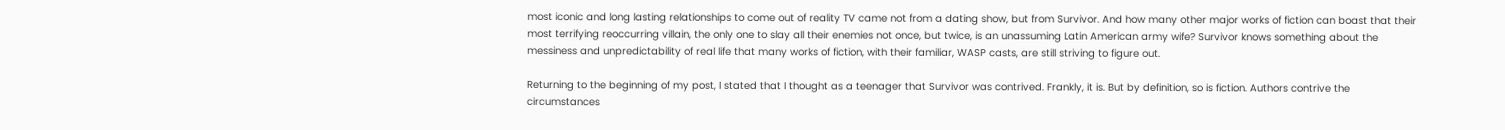most iconic and long lasting relationships to come out of reality TV came not from a dating show, but from Survivor. And how many other major works of fiction can boast that their most terrifying reoccurring villain, the only one to slay all their enemies not once, but twice, is an unassuming Latin American army wife? Survivor knows something about the messiness and unpredictability of real life that many works of fiction, with their familiar, WASP casts, are still striving to figure out.

Returning to the beginning of my post, I stated that I thought as a teenager that Survivor was contrived. Frankly, it is. But by definition, so is fiction. Authors contrive the circumstances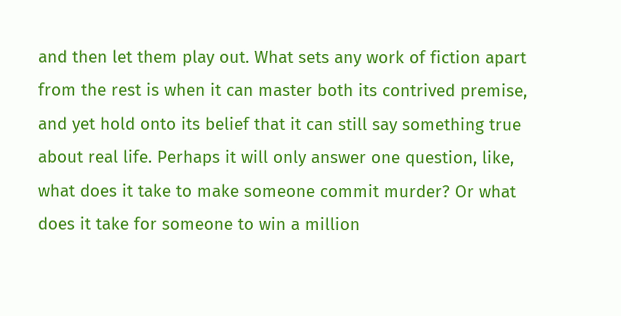and then let them play out. What sets any work of fiction apart from the rest is when it can master both its contrived premise, and yet hold onto its belief that it can still say something true about real life. Perhaps it will only answer one question, like, what does it take to make someone commit murder? Or what does it take for someone to win a million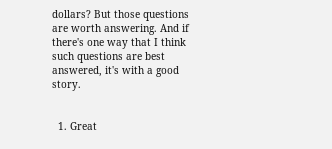dollars? But those questions are worth answering. And if there's one way that I think such questions are best answered, it's with a good story.


  1. Great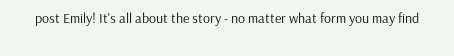post Emily! It's all about the story - no matter what form you may find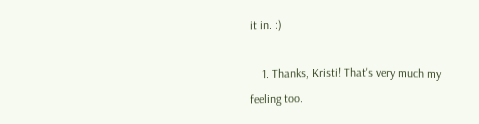it in. :)

    1. Thanks, Kristi! That's very much my feeling too.